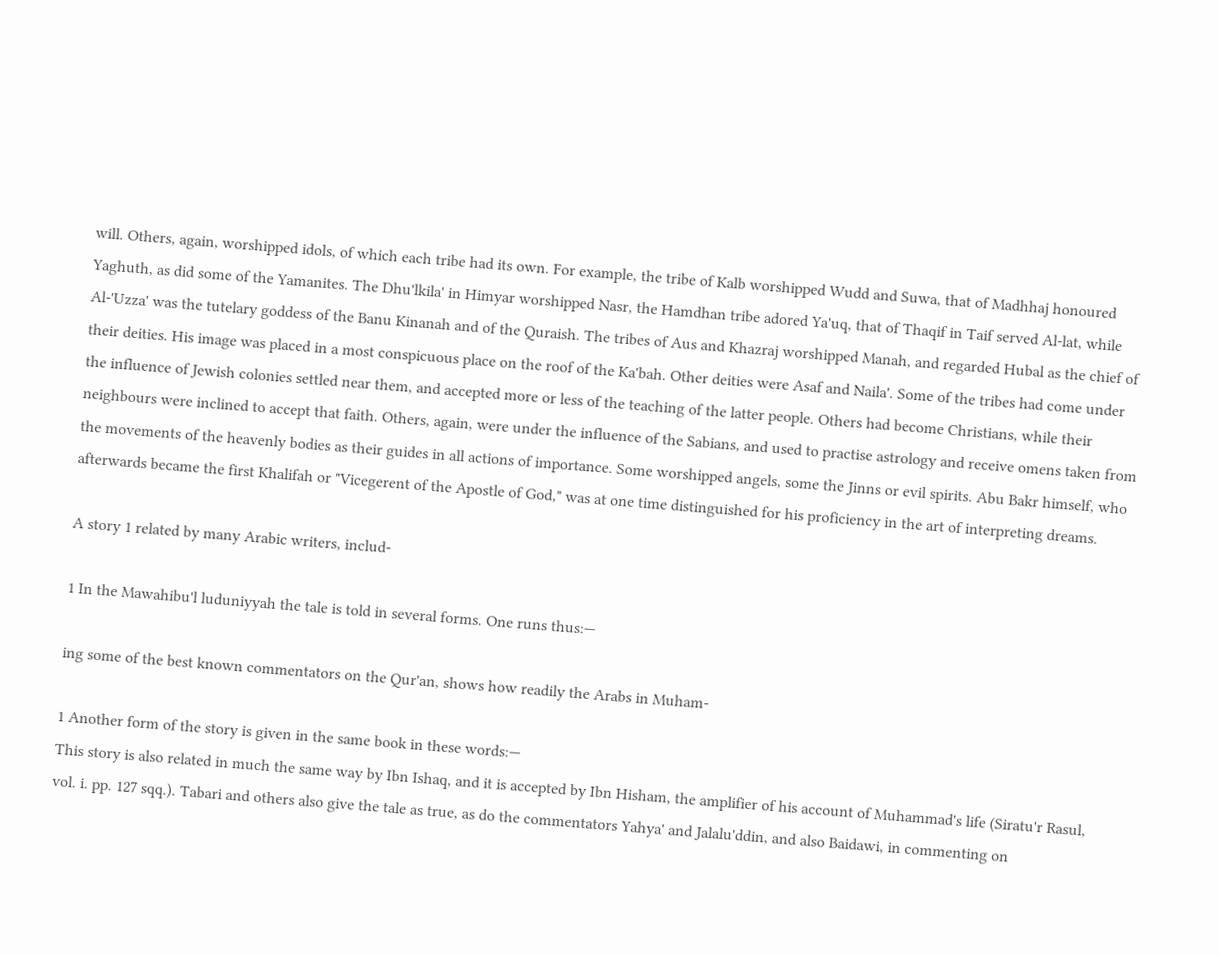will. Others, again, worshipped idols, of which each tribe had its own. For example, the tribe of Kalb worshipped Wudd and Suwa, that of Madhhaj honoured Yaghuth, as did some of the Yamanites. The Dhu'lkila' in Himyar worshipped Nasr, the Hamdhan tribe adored Ya'uq, that of Thaqif in Taif served Al-lat, while Al-'Uzza' was the tutelary goddess of the Banu Kinanah and of the Quraish. The tribes of Aus and Khazraj worshipped Manah, and regarded Hubal as the chief of their deities. His image was placed in a most conspicuous place on the roof of the Ka'bah. Other deities were Asaf and Naila'. Some of the tribes had come under the influence of Jewish colonies settled near them, and accepted more or less of the teaching of the latter people. Others had become Christians, while their neighbours were inclined to accept that faith. Others, again, were under the influence of the Sabians, and used to practise astrology and receive omens taken from the movements of the heavenly bodies as their guides in all actions of importance. Some worshipped angels, some the Jinns or evil spirits. Abu Bakr himself, who afterwards became the first Khalifah or "Vicegerent of the Apostle of God," was at one time distinguished for his proficiency in the art of interpreting dreams.

A story 1 related by many Arabic writers, includ-

1 In the Mawahibu'l luduniyyah the tale is told in several forms. One runs thus:—

ing some of the best known commentators on the Qur'an, shows how readily the Arabs in Muham-

1 Another form of the story is given in the same book in these words:—
This story is also related in much the same way by Ibn Ishaq, and it is accepted by Ibn Hisham, the amplifier of his account of Muhammad's life (Siratu'r Rasul, vol. i. pp. 127 sqq.). Tabari and others also give the tale as true, as do the commentators Yahya' and Jalalu'ddin, and also Baidawi, in commenting on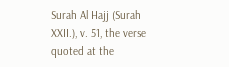Surah Al Hajj (Surah XXII.), v. 51, the verse quoted at the